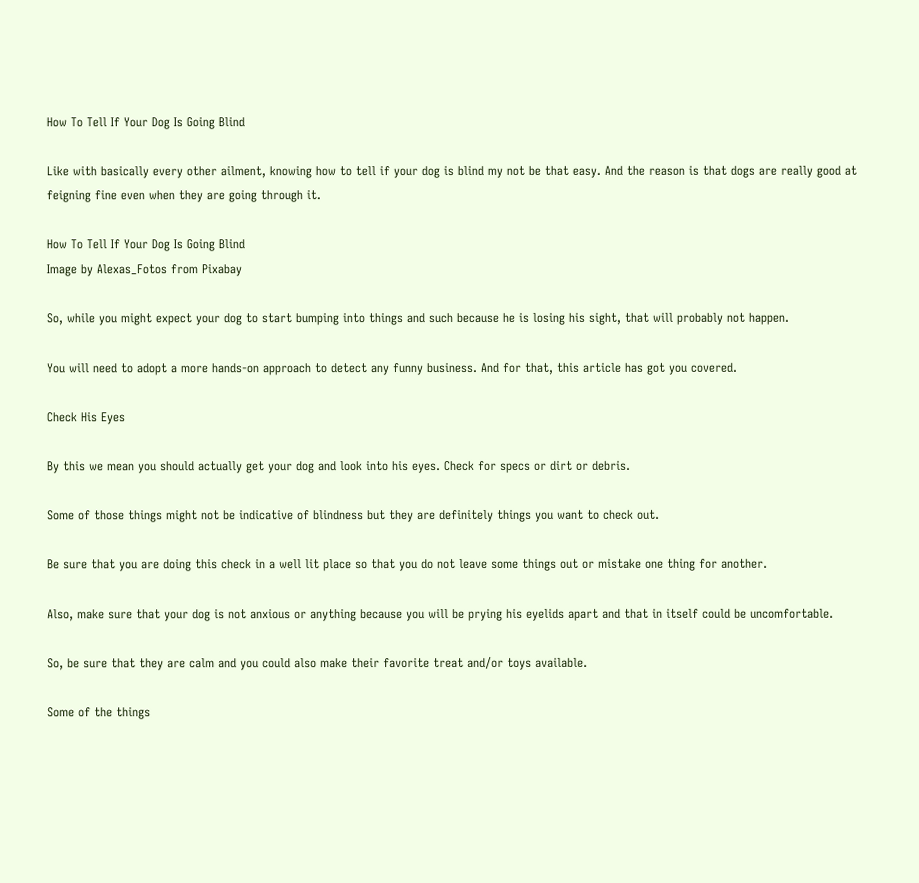How To Tell If Your Dog Is Going Blind

Like with basically every other ailment, knowing how to tell if your dog is blind my not be that easy. And the reason is that dogs are really good at feigning fine even when they are going through it.

How To Tell If Your Dog Is Going Blind
Image by Alexas_Fotos from Pixabay

So, while you might expect your dog to start bumping into things and such because he is losing his sight, that will probably not happen.

You will need to adopt a more hands-on approach to detect any funny business. And for that, this article has got you covered.

Check His Eyes

By this we mean you should actually get your dog and look into his eyes. Check for specs or dirt or debris.

Some of those things might not be indicative of blindness but they are definitely things you want to check out.

Be sure that you are doing this check in a well lit place so that you do not leave some things out or mistake one thing for another.

Also, make sure that your dog is not anxious or anything because you will be prying his eyelids apart and that in itself could be uncomfortable.

So, be sure that they are calm and you could also make their favorite treat and/or toys available.

Some of the things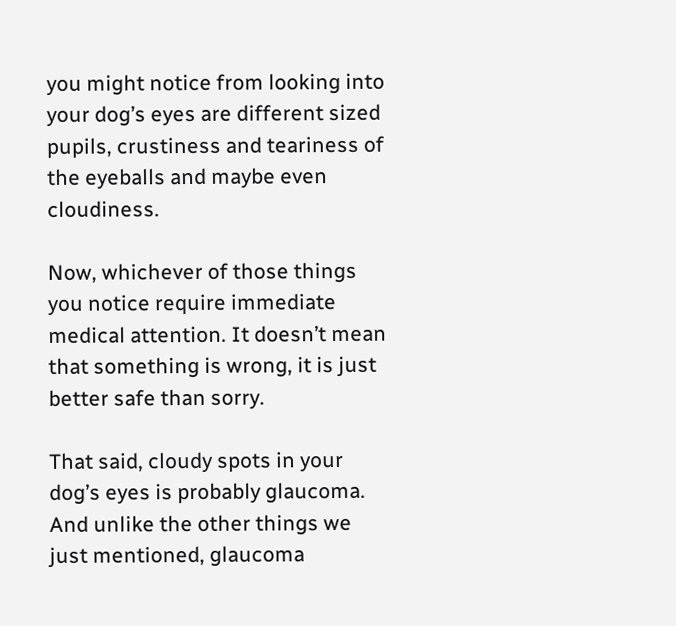you might notice from looking into your dog’s eyes are different sized pupils, crustiness and teariness of the eyeballs and maybe even cloudiness.

Now, whichever of those things you notice require immediate medical attention. It doesn’t mean that something is wrong, it is just better safe than sorry.

That said, cloudy spots in your dog’s eyes is probably glaucoma. And unlike the other things we just mentioned, glaucoma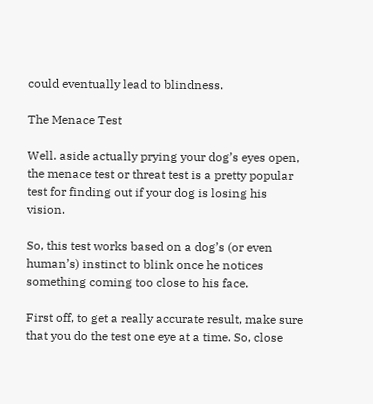could eventually lead to blindness.

The Menace Test

Well. aside actually prying your dog’s eyes open, the menace test or threat test is a pretty popular test for finding out if your dog is losing his vision.

So, this test works based on a dog’s (or even human’s) instinct to blink once he notices something coming too close to his face.

First off, to get a really accurate result, make sure that you do the test one eye at a time. So, close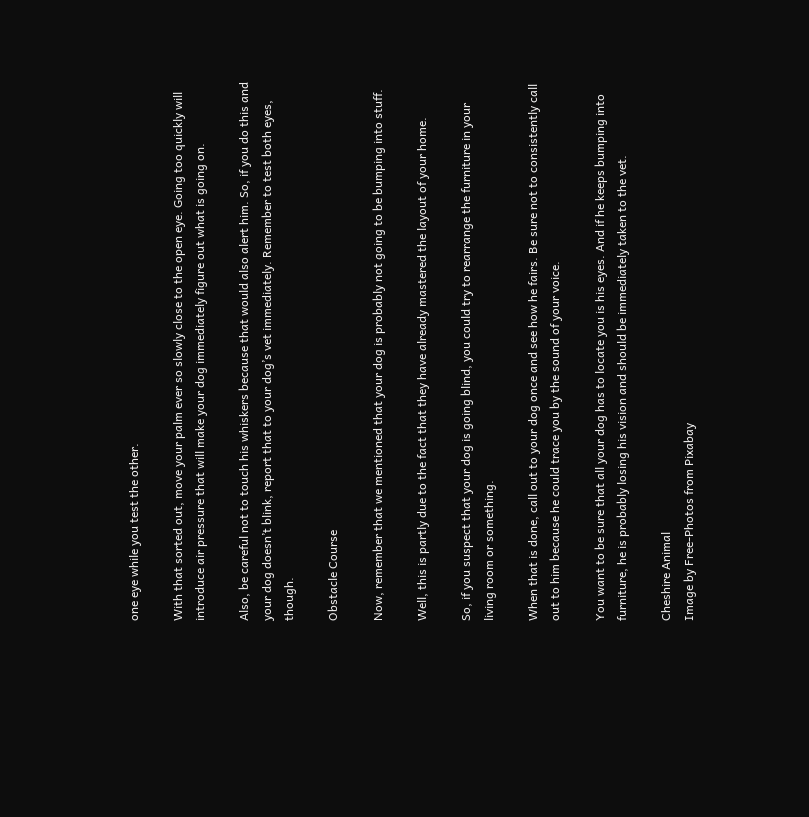one eye while you test the other.

With that sorted out, move your palm ever so slowly close to the open eye. Going too quickly will introduce air pressure that will make your dog immediately figure out what is going on.

Also, be careful not to touch his whiskers because that would also alert him. So, if you do this and your dog doesn’t blink, report that to your dog’s vet immediately. Remember to test both eyes, though.

Obstacle Course

Now, remember that we mentioned that your dog is probably not going to be bumping into stuff.

Well, this is partly due to the fact that they have already mastered the layout of your home.

So, if you suspect that your dog is going blind, you could try to rearrange the furniture in your living room or something.

When that is done, call out to your dog once and see how he fairs. Be sure not to consistently call out to him because he could trace you by the sound of your voice.

You want to be sure that all your dog has to locate you is his eyes. And if he keeps bumping into furniture, he is probably losing his vision and should be immediately taken to the vet.

Cheshire Animal
Image by Free-Photos from Pixabay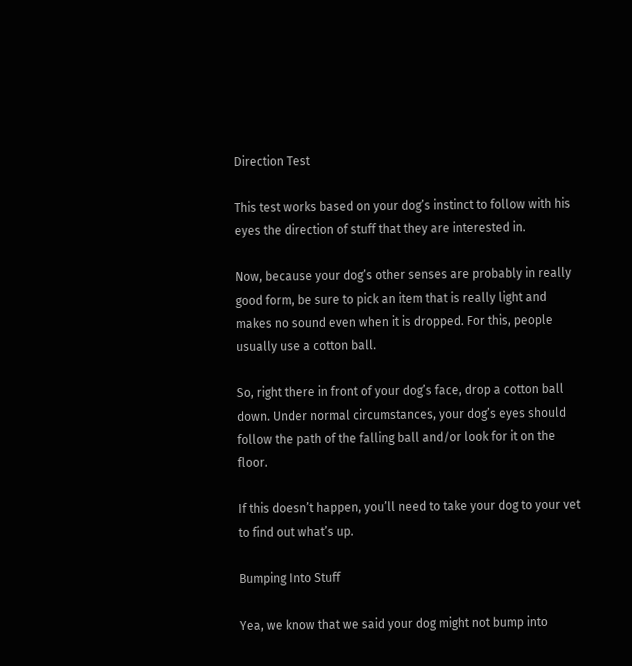Direction Test

This test works based on your dog’s instinct to follow with his eyes the direction of stuff that they are interested in.

Now, because your dog’s other senses are probably in really good form, be sure to pick an item that is really light and makes no sound even when it is dropped. For this, people usually use a cotton ball.

So, right there in front of your dog’s face, drop a cotton ball down. Under normal circumstances, your dog’s eyes should follow the path of the falling ball and/or look for it on the floor.

If this doesn’t happen, you’ll need to take your dog to your vet to find out what’s up.

Bumping Into Stuff

Yea, we know that we said your dog might not bump into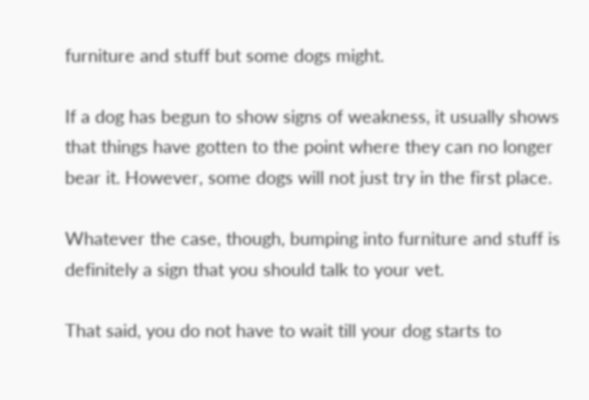furniture and stuff but some dogs might.

If a dog has begun to show signs of weakness, it usually shows that things have gotten to the point where they can no longer bear it. However, some dogs will not just try in the first place.

Whatever the case, though, bumping into furniture and stuff is definitely a sign that you should talk to your vet.

That said, you do not have to wait till your dog starts to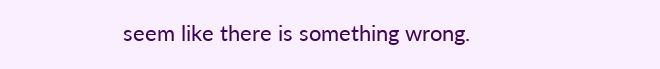seem like there is something wrong.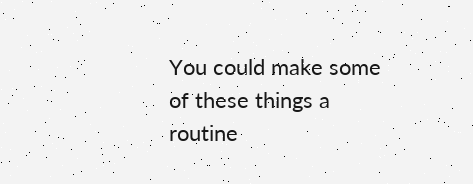You could make some of these things a routine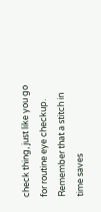check thing, just like you go for routine eye checkup. Remember that a stitch in time saves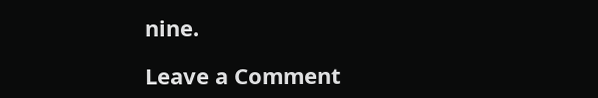nine.

Leave a Comment